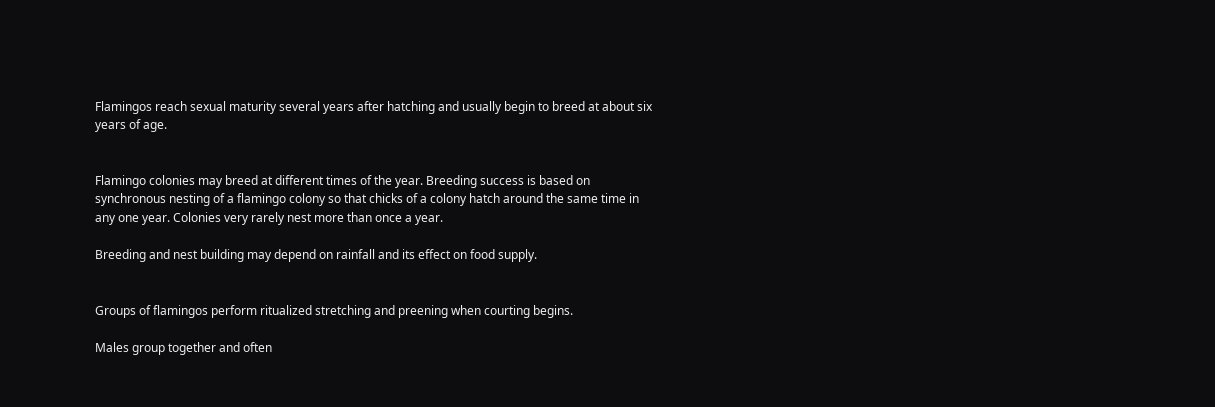Flamingos reach sexual maturity several years after hatching and usually begin to breed at about six years of age.


Flamingo colonies may breed at different times of the year. Breeding success is based on synchronous nesting of a flamingo colony so that chicks of a colony hatch around the same time in any one year. Colonies very rarely nest more than once a year.

Breeding and nest building may depend on rainfall and its effect on food supply.


Groups of flamingos perform ritualized stretching and preening when courting begins.

Males group together and often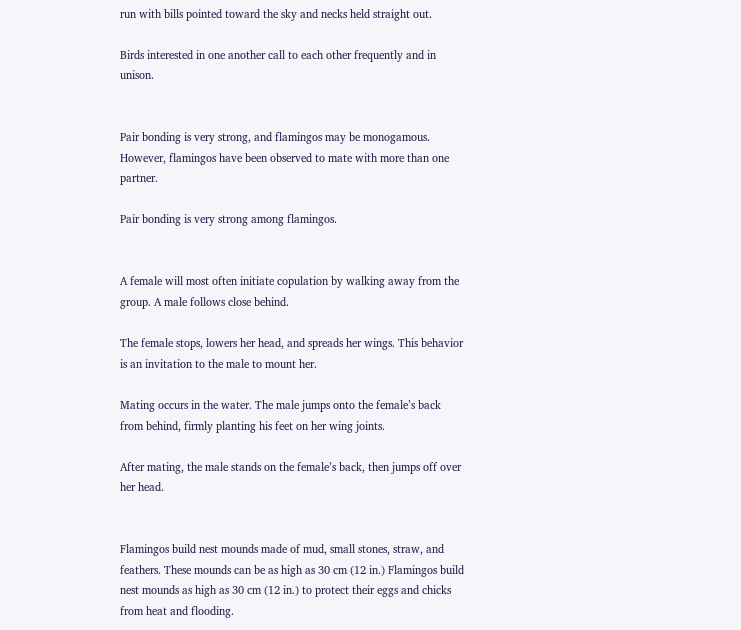run with bills pointed toward the sky and necks held straight out.

Birds interested in one another call to each other frequently and in unison.


Pair bonding is very strong, and flamingos may be monogamous. However, flamingos have been observed to mate with more than one partner.

Pair bonding is very strong among flamingos.


A female will most often initiate copulation by walking away from the group. A male follows close behind.

The female stops, lowers her head, and spreads her wings. This behavior is an invitation to the male to mount her.

Mating occurs in the water. The male jumps onto the female’s back from behind, firmly planting his feet on her wing joints.

After mating, the male stands on the female’s back, then jumps off over her head.


Flamingos build nest mounds made of mud, small stones, straw, and feathers. These mounds can be as high as 30 cm (12 in.) Flamingos build nest mounds as high as 30 cm (12 in.) to protect their eggs and chicks from heat and flooding.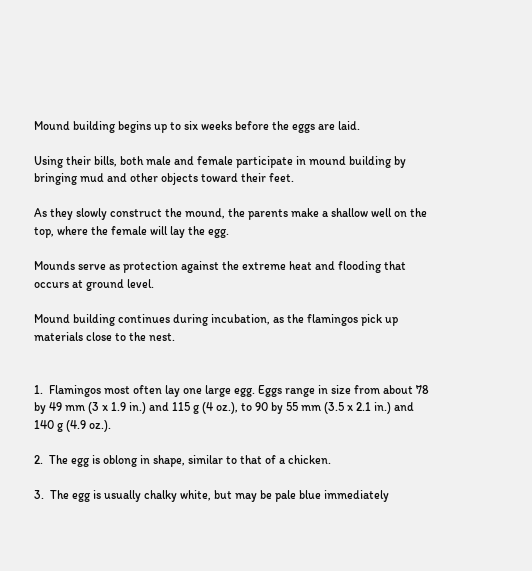Mound building begins up to six weeks before the eggs are laid.

Using their bills, both male and female participate in mound building by bringing mud and other objects toward their feet.

As they slowly construct the mound, the parents make a shallow well on the top, where the female will lay the egg.

Mounds serve as protection against the extreme heat and flooding that occurs at ground level.

Mound building continues during incubation, as the flamingos pick up materials close to the nest.


1.  Flamingos most often lay one large egg. Eggs range in size from about 78 by 49 mm (3 x 1.9 in.) and 115 g (4 oz.), to 90 by 55 mm (3.5 x 2.1 in.) and 140 g (4.9 oz.).

2.  The egg is oblong in shape, similar to that of a chicken.

3.  The egg is usually chalky white, but may be pale blue immediately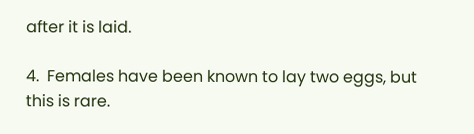after it is laid.

4.  Females have been known to lay two eggs, but this is rare.